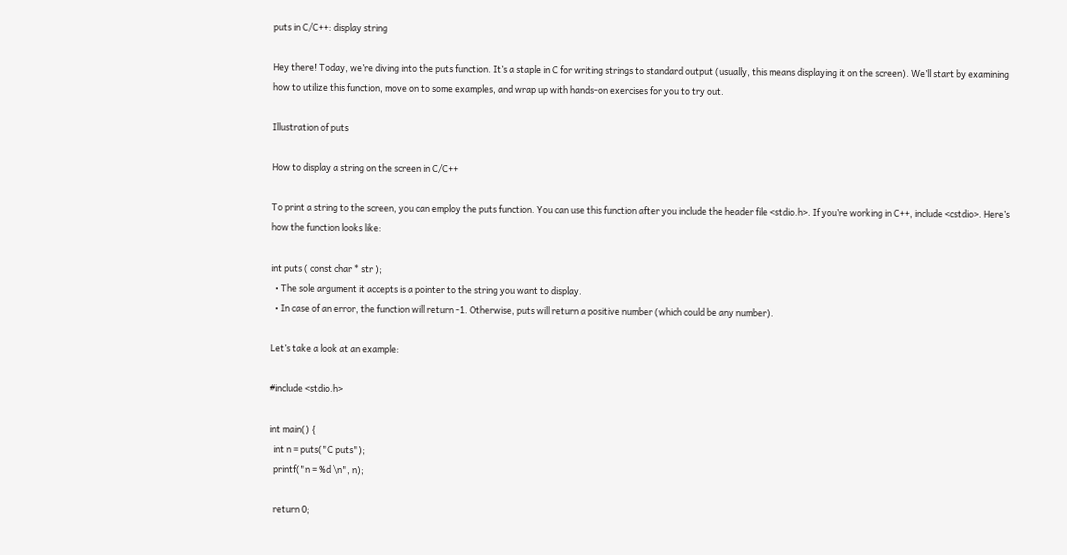puts in C/C++: display string

Hey there! Today, we’re diving into the puts function. It’s a staple in C for writing strings to standard output (usually, this means displaying it on the screen). We’ll start by examining how to utilize this function, move on to some examples, and wrap up with hands-on exercises for you to try out.

Illustration of puts

How to display a string on the screen in C/C++

To print a string to the screen, you can employ the puts function. You can use this function after you include the header file <stdio.h>. If you’re working in C++, include <cstdio>. Here’s how the function looks like:

int puts ( const char * str );
  • The sole argument it accepts is a pointer to the string you want to display.
  • In case of an error, the function will return -1. Otherwise, puts will return a positive number (which could be any number).

Let’s take a look at an example:

#include <stdio.h>

int main() {
  int n = puts("C puts");
  printf("n = %d \n", n);

  return 0;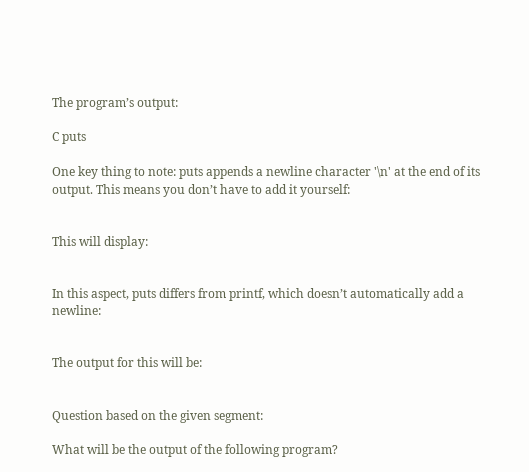The program’s output:

C puts

One key thing to note: puts appends a newline character '\n' at the end of its output. This means you don’t have to add it yourself:


This will display:


In this aspect, puts differs from printf, which doesn’t automatically add a newline:


The output for this will be:


Question based on the given segment:

What will be the output of the following program?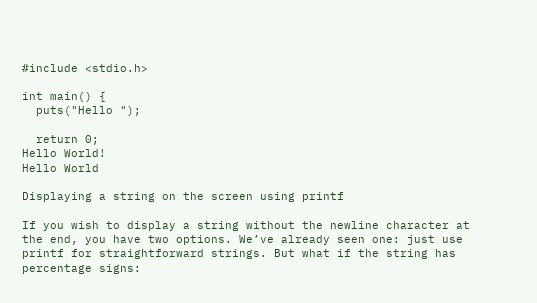#include <stdio.h>

int main() {
  puts("Hello ");

  return 0;
Hello World!
Hello World

Displaying a string on the screen using printf

If you wish to display a string without the newline character at the end, you have two options. We’ve already seen one: just use printf for straightforward strings. But what if the string has percentage signs: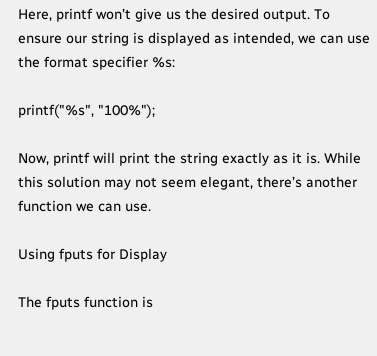Here, printf won’t give us the desired output. To ensure our string is displayed as intended, we can use the format specifier %s:

printf("%s", "100%");

Now, printf will print the string exactly as it is. While this solution may not seem elegant, there’s another function we can use.

Using fputs for Display

The fputs function is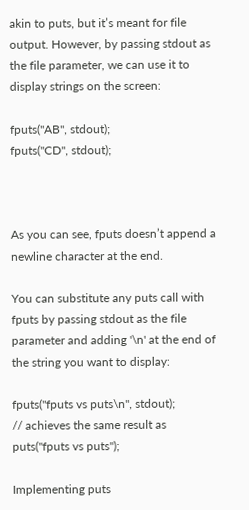akin to puts, but it’s meant for file output. However, by passing stdout as the file parameter, we can use it to display strings on the screen:

fputs("AB", stdout);
fputs("CD", stdout);



As you can see, fputs doesn’t append a newline character at the end.

You can substitute any puts call with fputs by passing stdout as the file parameter and adding '\n' at the end of the string you want to display:

fputs("fputs vs puts\n", stdout);
// achieves the same result as
puts("fputs vs puts");

Implementing puts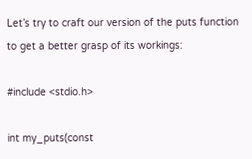Let’s try to craft our version of the puts function to get a better grasp of its workings:

#include <stdio.h>

int my_puts(const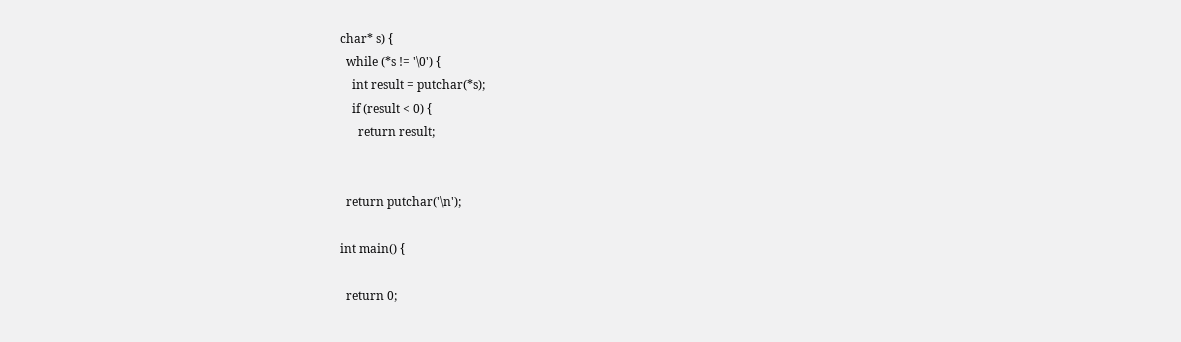char* s) {
  while (*s != '\0') {
    int result = putchar(*s);
    if (result < 0) {
      return result;


  return putchar('\n');

int main() {

  return 0;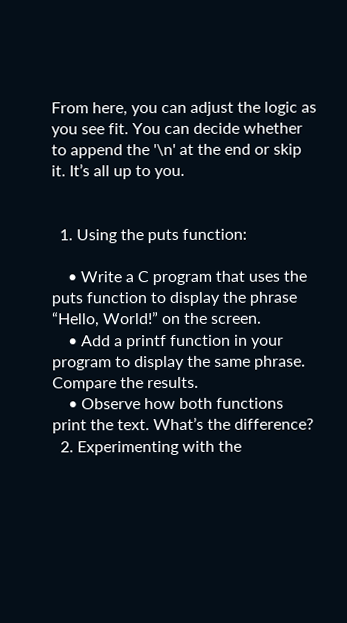From here, you can adjust the logic as you see fit. You can decide whether to append the '\n' at the end or skip it. It’s all up to you.


  1. Using the puts function:

    • Write a C program that uses the puts function to display the phrase “Hello, World!” on the screen.
    • Add a printf function in your program to display the same phrase. Compare the results.
    • Observe how both functions print the text. What’s the difference?
  2. Experimenting with the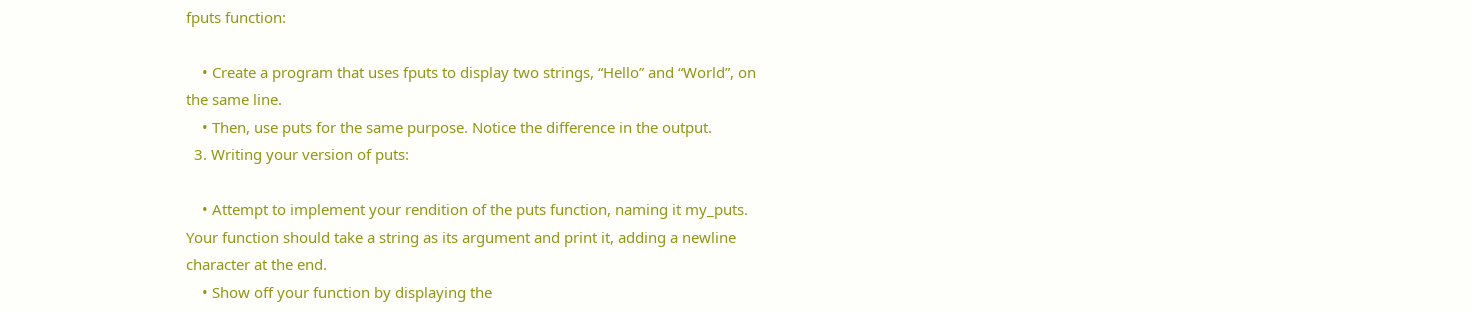fputs function:

    • Create a program that uses fputs to display two strings, “Hello” and “World”, on the same line.
    • Then, use puts for the same purpose. Notice the difference in the output.
  3. Writing your version of puts:

    • Attempt to implement your rendition of the puts function, naming it my_puts. Your function should take a string as its argument and print it, adding a newline character at the end.
    • Show off your function by displaying the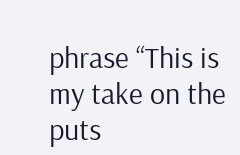phrase “This is my take on the puts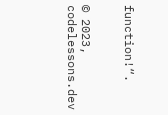function!“.


© 2023, codelessons.dev